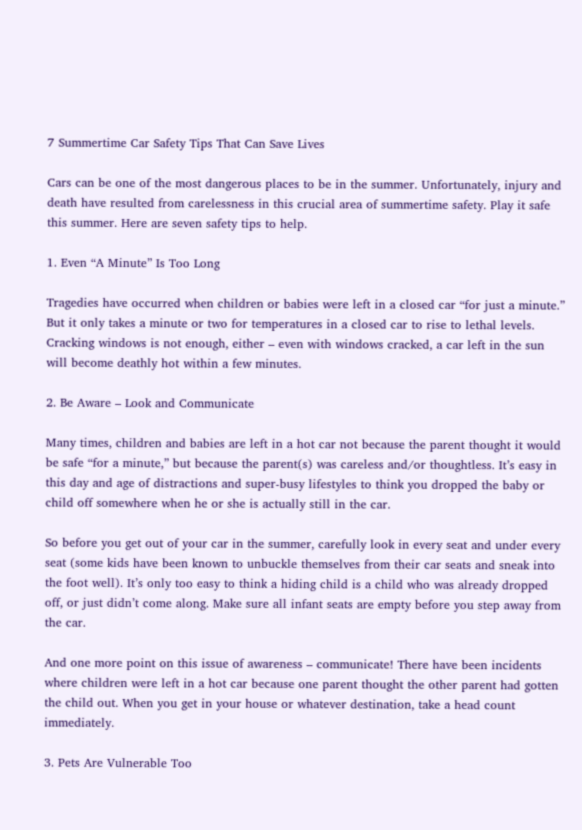7 Summertime Car Safety Tips That Can Save Lives

Cars can be one of the most dangerous places to be in the summer. Unfortunately, injury and death have resulted from carelessness in this crucial area of summertime safety. Play it safe this summer. Here are seven safety tips to help.

1. Even “A Minute” Is Too Long

Tragedies have occurred when children or babies were left in a closed car “for just a minute.” But it only takes a minute or two for temperatures in a closed car to rise to lethal levels. Cracking windows is not enough, either – even with windows cracked, a car left in the sun will become deathly hot within a few minutes.

2. Be Aware – Look and Communicate

Many times, children and babies are left in a hot car not because the parent thought it would be safe “for a minute,” but because the parent(s) was careless and/or thoughtless. It’s easy in this day and age of distractions and super-busy lifestyles to think you dropped the baby or child off somewhere when he or she is actually still in the car.

So before you get out of your car in the summer, carefully look in every seat and under every seat (some kids have been known to unbuckle themselves from their car seats and sneak into the foot well). It’s only too easy to think a hiding child is a child who was already dropped off, or just didn’t come along. Make sure all infant seats are empty before you step away from the car.

And one more point on this issue of awareness – communicate! There have been incidents where children were left in a hot car because one parent thought the other parent had gotten the child out. When you get in your house or whatever destination, take a head count immediately.

3. Pets Are Vulnerable Too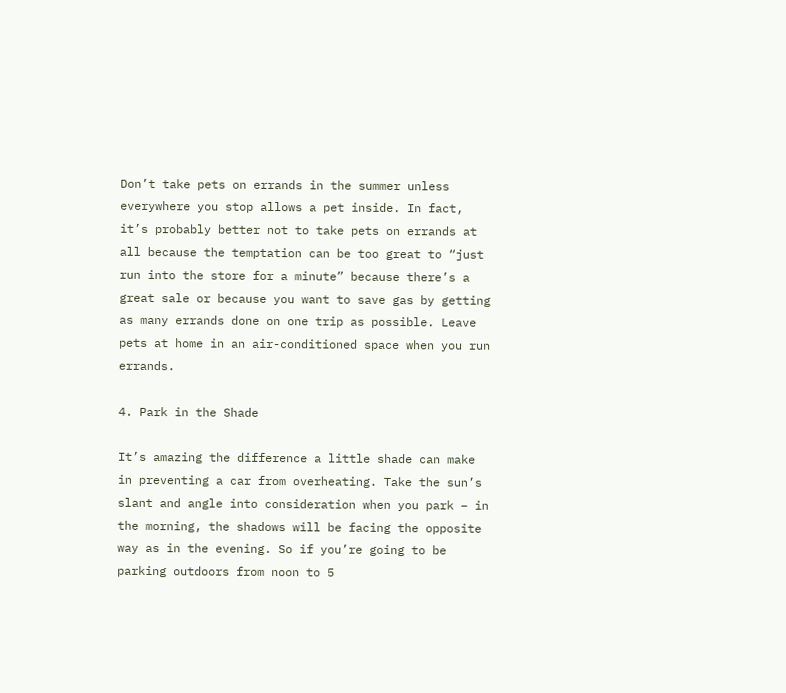Don’t take pets on errands in the summer unless everywhere you stop allows a pet inside. In fact, it’s probably better not to take pets on errands at all because the temptation can be too great to “just run into the store for a minute” because there’s a great sale or because you want to save gas by getting as many errands done on one trip as possible. Leave pets at home in an air-conditioned space when you run errands.

4. Park in the Shade

It’s amazing the difference a little shade can make in preventing a car from overheating. Take the sun’s slant and angle into consideration when you park – in the morning, the shadows will be facing the opposite way as in the evening. So if you’re going to be parking outdoors from noon to 5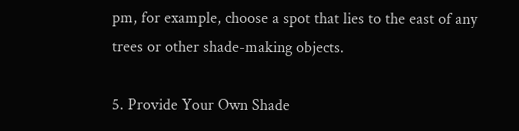pm, for example, choose a spot that lies to the east of any trees or other shade-making objects.

5. Provide Your Own Shade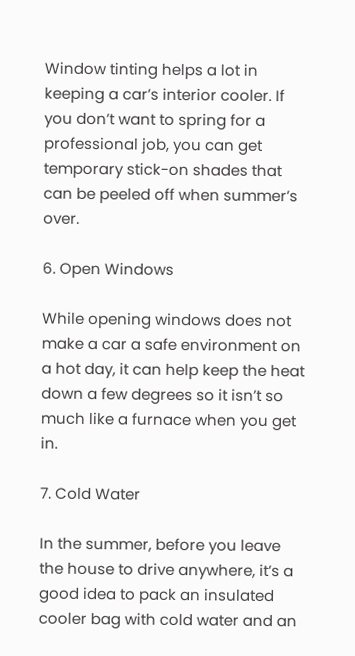Window tinting helps a lot in keeping a car’s interior cooler. If you don’t want to spring for a professional job, you can get temporary stick-on shades that can be peeled off when summer’s over.

6. Open Windows

While opening windows does not make a car a safe environment on a hot day, it can help keep the heat down a few degrees so it isn’t so much like a furnace when you get in.

7. Cold Water

In the summer, before you leave the house to drive anywhere, it’s a good idea to pack an insulated cooler bag with cold water and an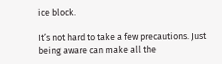ice block.

It’s not hard to take a few precautions. Just being aware can make all the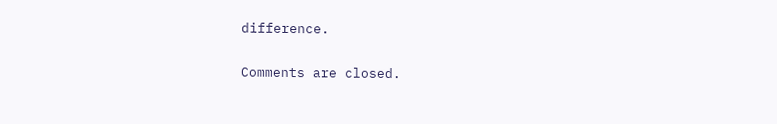difference.

Comments are closed.